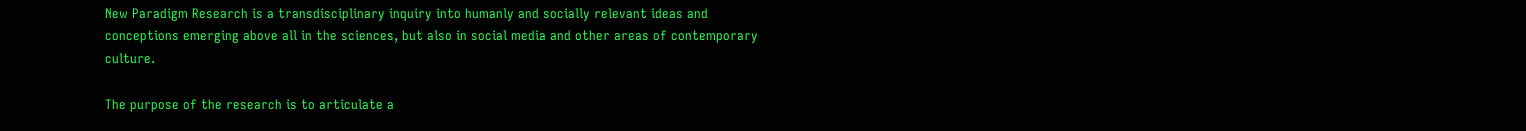New Paradigm Research is a transdisciplinary inquiry into humanly and socially relevant ideas and conceptions emerging above all in the sciences, but also in social media and other areas of contemporary culture.

The purpose of the research is to articulate a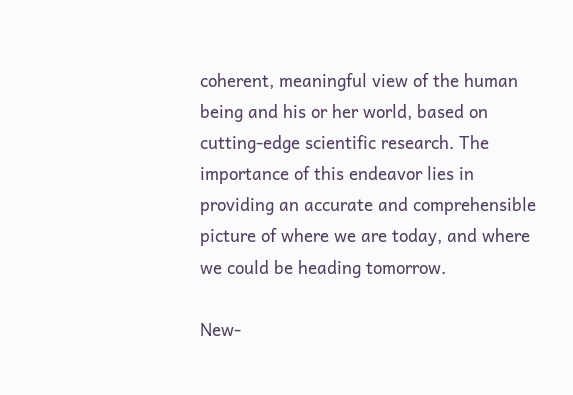coherent, meaningful view of the human being and his or her world, based on cutting-edge scientific research. The importance of this endeavor lies in providing an accurate and comprehensible picture of where we are today, and where we could be heading tomorrow.

New-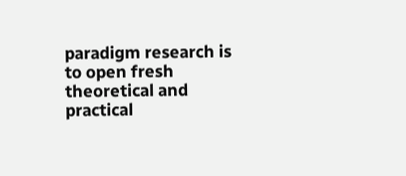paradigm research is to open fresh theoretical and practical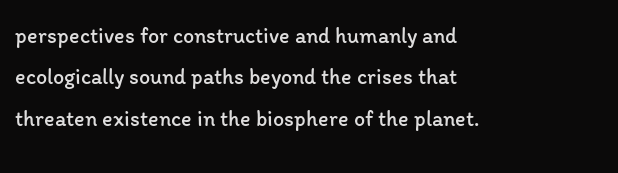perspectives for constructive and humanly and ecologically sound paths beyond the crises that threaten existence in the biosphere of the planet.